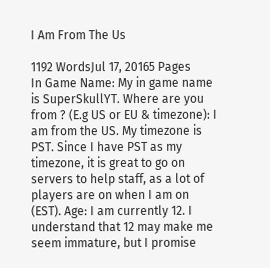I Am From The Us

1192 WordsJul 17, 20165 Pages
In Game Name: My in game name is SuperSkullYT. Where are you from ? (E.g US or EU & timezone): I am from the US. My timezone is PST. Since I have PST as my timezone, it is great to go on servers to help staff, as a lot of players are on when I am on (EST). Age: I am currently 12. I understand that 12 may make me seem immature, but I promise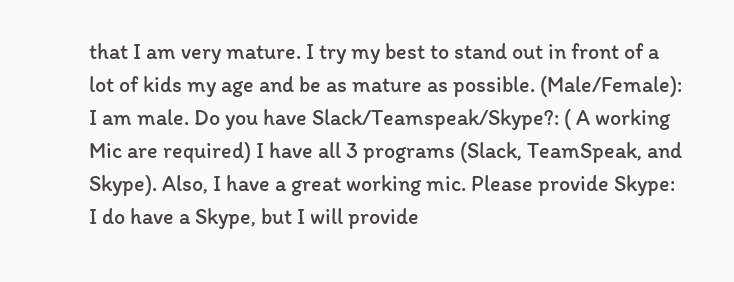that I am very mature. I try my best to stand out in front of a lot of kids my age and be as mature as possible. (Male/Female): I am male. Do you have Slack/Teamspeak/Skype?: ( A working Mic are required) I have all 3 programs (Slack, TeamSpeak, and Skype). Also, I have a great working mic. Please provide Skype: I do have a Skype, but I will provide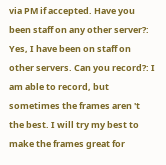via PM if accepted. Have you been staff on any other server?: Yes, I have been on staff on other servers. Can you record?: I am able to record, but sometimes the frames aren 't the best. I will try my best to make the frames great for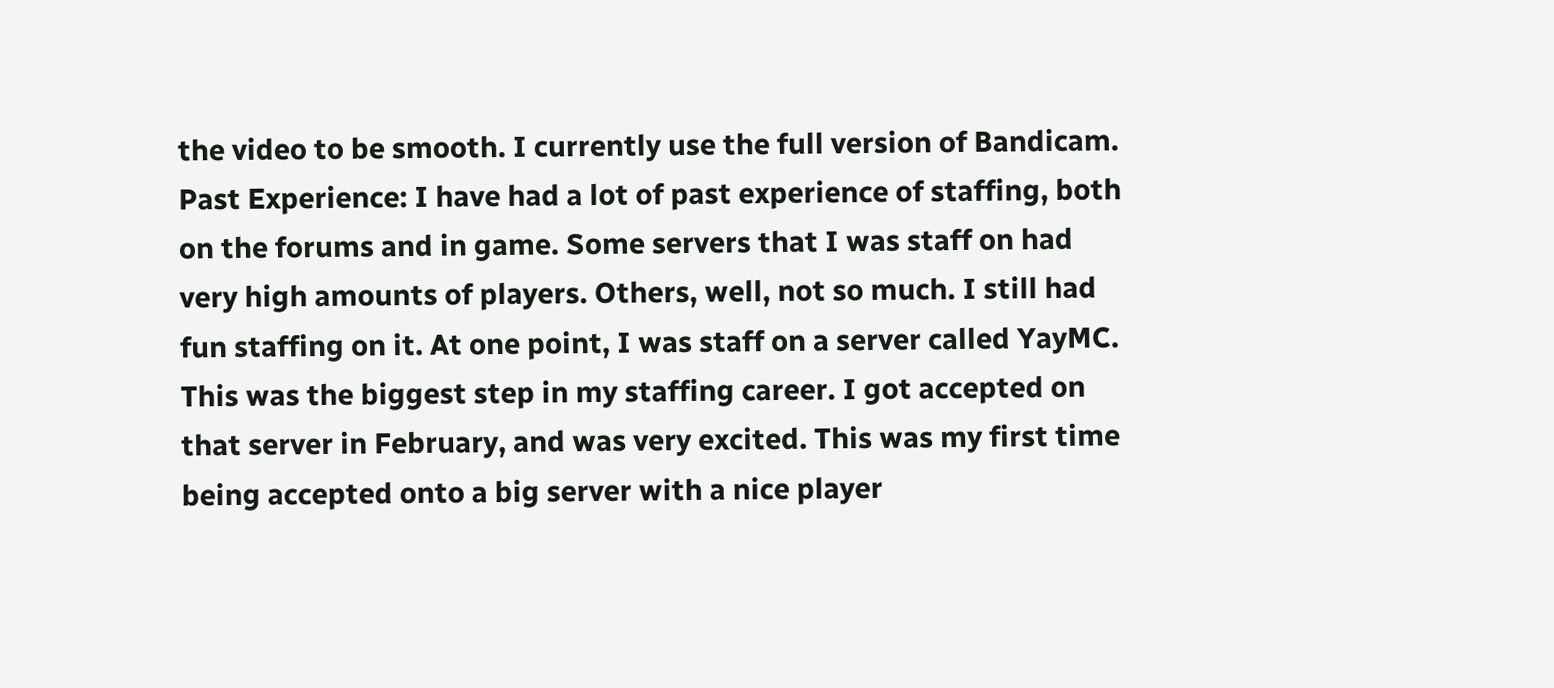the video to be smooth. I currently use the full version of Bandicam. Past Experience: I have had a lot of past experience of staffing, both on the forums and in game. Some servers that I was staff on had very high amounts of players. Others, well, not so much. I still had fun staffing on it. At one point, I was staff on a server called YayMC. This was the biggest step in my staffing career. I got accepted on that server in February, and was very excited. This was my first time being accepted onto a big server with a nice player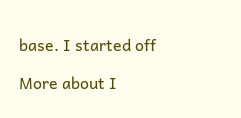base. I started off

More about I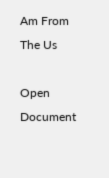Am From The Us

Open Document